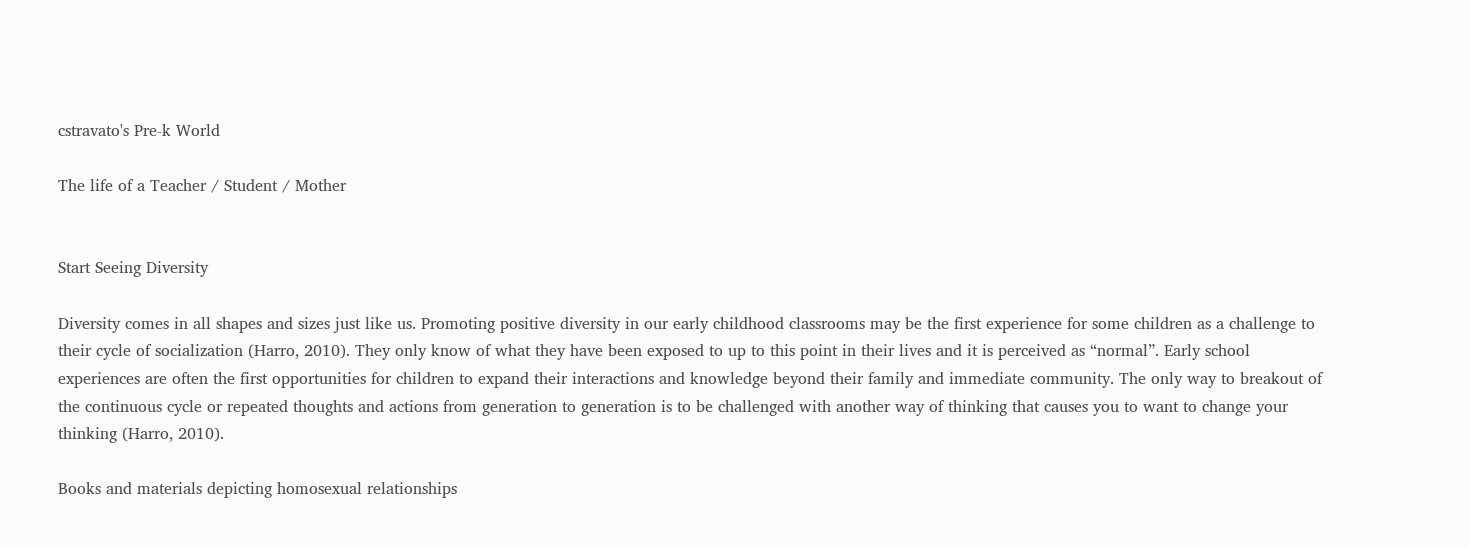cstravato's Pre-k World

The life of a Teacher / Student / Mother


Start Seeing Diversity

Diversity comes in all shapes and sizes just like us. Promoting positive diversity in our early childhood classrooms may be the first experience for some children as a challenge to their cycle of socialization (Harro, 2010). They only know of what they have been exposed to up to this point in their lives and it is perceived as “normal”. Early school experiences are often the first opportunities for children to expand their interactions and knowledge beyond their family and immediate community. The only way to breakout of the continuous cycle or repeated thoughts and actions from generation to generation is to be challenged with another way of thinking that causes you to want to change your thinking (Harro, 2010).

Books and materials depicting homosexual relationships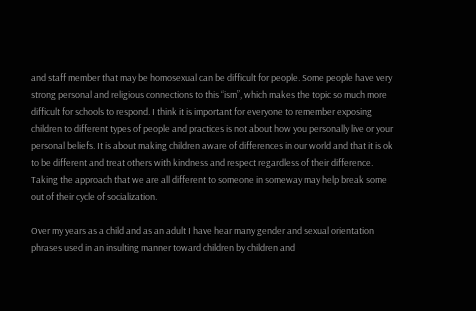and staff member that may be homosexual can be difficult for people. Some people have very strong personal and religious connections to this “ism”, which makes the topic so much more difficult for schools to respond. I think it is important for everyone to remember exposing children to different types of people and practices is not about how you personally live or your personal beliefs. It is about making children aware of differences in our world and that it is ok to be different and treat others with kindness and respect regardless of their difference. Taking the approach that we are all different to someone in someway may help break some out of their cycle of socialization.

Over my years as a child and as an adult I have hear many gender and sexual orientation phrases used in an insulting manner toward children by children and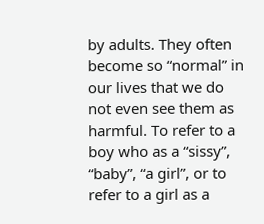by adults. They often become so “normal” in our lives that we do not even see them as harmful. To refer to a boy who as a “sissy”, “baby”, “a girl”, or to refer to a girl as a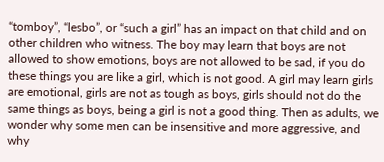“tomboy”, “lesbo”, or “such a girl” has an impact on that child and on other children who witness. The boy may learn that boys are not allowed to show emotions, boys are not allowed to be sad, if you do these things you are like a girl, which is not good. A girl may learn girls are emotional, girls are not as tough as boys, girls should not do the same things as boys, being a girl is not a good thing. Then as adults, we wonder why some men can be insensitive and more aggressive, and why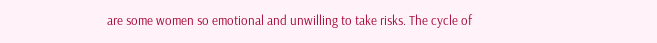are some women so emotional and unwilling to take risks. The cycle of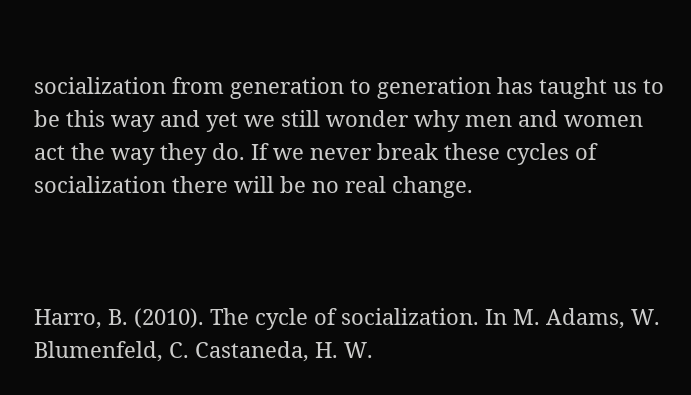socialization from generation to generation has taught us to be this way and yet we still wonder why men and women act the way they do. If we never break these cycles of socialization there will be no real change.



Harro, B. (2010). The cycle of socialization. In M. Adams, W. Blumenfeld, C. Castaneda, H. W.